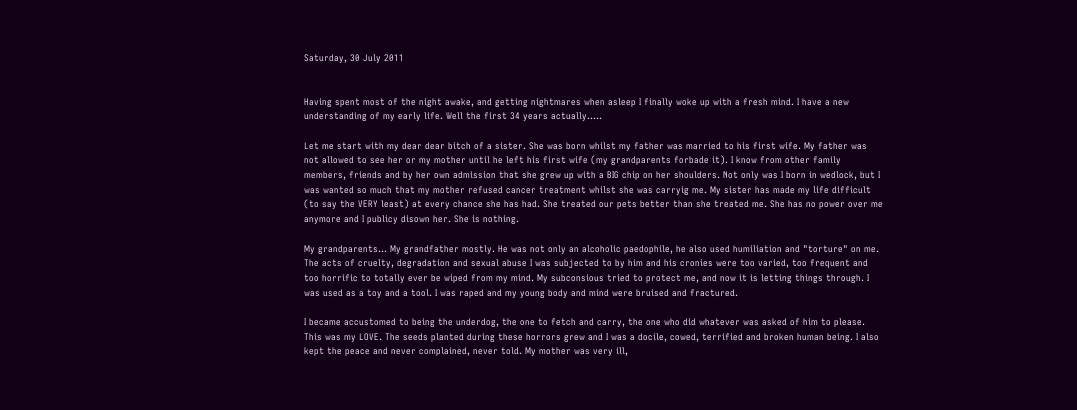Saturday, 30 July 2011


Having spent most of the night awake, and getting nightmares when asleep I finally woke up with a fresh mind. I have a new understanding of my early life. Well the first 34 years actually.....

Let me start with my dear dear bitch of a sister. She was born whilst my father was married to his first wife. My father was not allowed to see her or my mother until he left his first wife (my grandparents forbade it). I know from other family members, friends and by her own admission that she grew up with a BIG chip on her shoulders. Not only was I born in wedlock, but I was wanted so much that my mother refused cancer treatment whilst she was carryig me. My sister has made my life difficult (to say the VERY least) at every chance she has had. She treated our pets better than she treated me. She has no power over me anymore and I publicy disown her. She is nothing.

My grandparents... My grandfather mostly. He was not only an alcoholic paedophile, he also used humiliation and "torture" on me. The acts of cruelty, degradation and sexual abuse I was subjected to by him and his cronies were too varied, too frequent and too horrific to totally ever be wiped from my mind. My subconsious tried to protect me, and now it is letting things through. I was used as a toy and a tool. I was raped and my young body and mind were bruised and fractured.

I became accustomed to being the underdog, the one to fetch and carry, the one who did whatever was asked of him to please. This was my LOVE. The seeds planted during these horrors grew and I was a docile, cowed, terrified and broken human being. I also kept the peace and never complained, never told. My mother was very ill,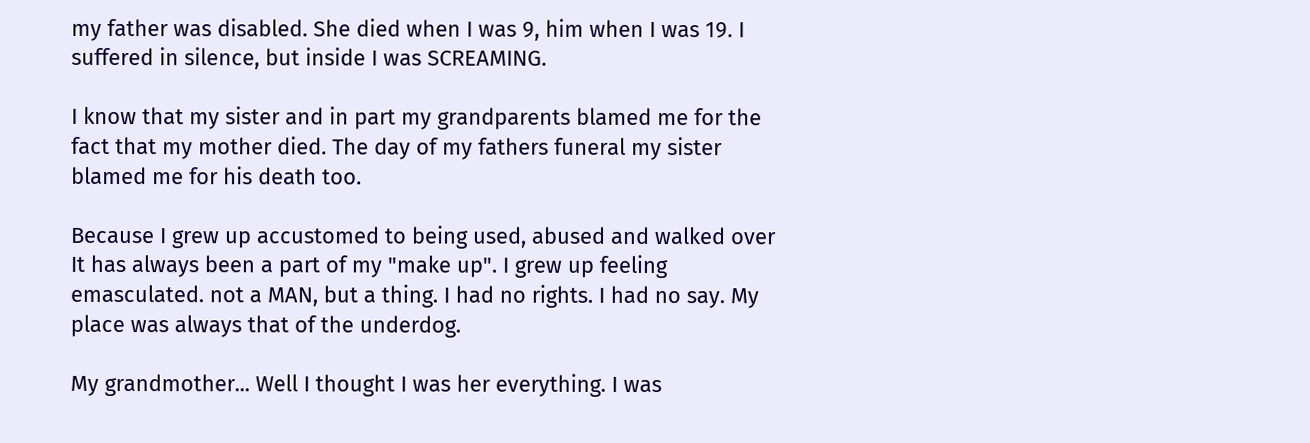my father was disabled. She died when I was 9, him when I was 19. I suffered in silence, but inside I was SCREAMING.

I know that my sister and in part my grandparents blamed me for the fact that my mother died. The day of my fathers funeral my sister blamed me for his death too.

Because I grew up accustomed to being used, abused and walked over It has always been a part of my "make up". I grew up feeling emasculated. not a MAN, but a thing. I had no rights. I had no say. My place was always that of the underdog.

My grandmother... Well I thought I was her everything. I was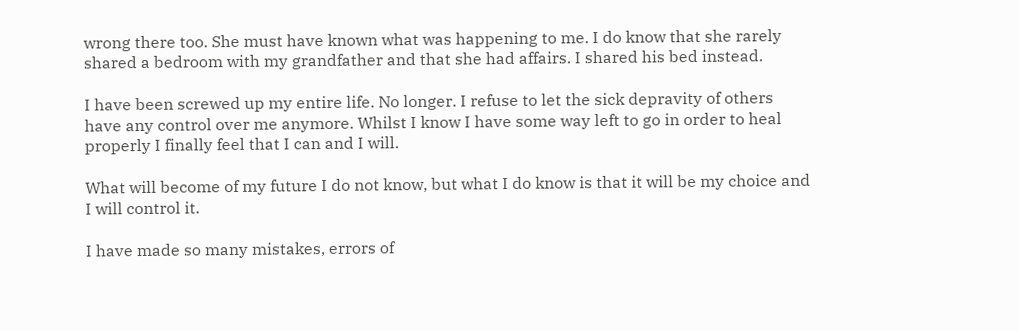wrong there too. She must have known what was happening to me. I do know that she rarely shared a bedroom with my grandfather and that she had affairs. I shared his bed instead.

I have been screwed up my entire life. No longer. I refuse to let the sick depravity of others have any control over me anymore. Whilst I know I have some way left to go in order to heal properly I finally feel that I can and I will.

What will become of my future I do not know, but what I do know is that it will be my choice and I will control it.

I have made so many mistakes, errors of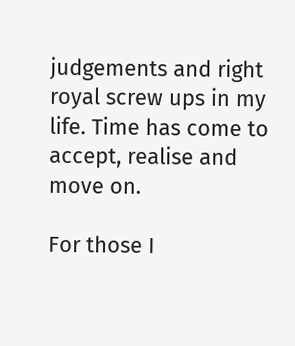judgements and right royal screw ups in my life. Time has come to accept, realise and move on.

For those I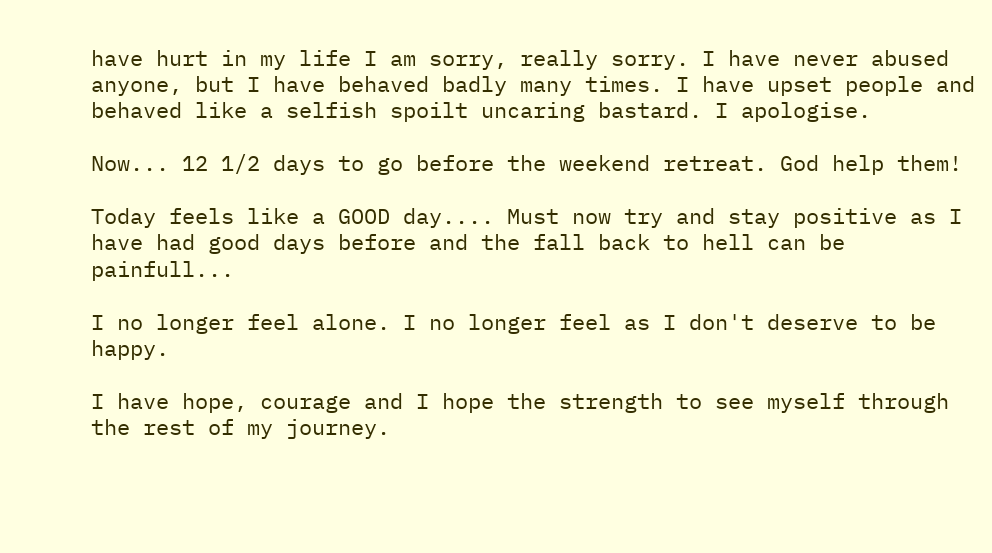have hurt in my life I am sorry, really sorry. I have never abused anyone, but I have behaved badly many times. I have upset people and behaved like a selfish spoilt uncaring bastard. I apologise.

Now... 12 1/2 days to go before the weekend retreat. God help them!

Today feels like a GOOD day.... Must now try and stay positive as I have had good days before and the fall back to hell can be painfull...

I no longer feel alone. I no longer feel as I don't deserve to be happy.

I have hope, courage and I hope the strength to see myself through the rest of my journey.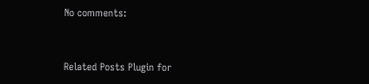No comments:


Related Posts Plugin for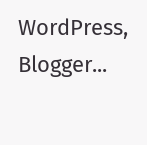WordPress, Blogger...